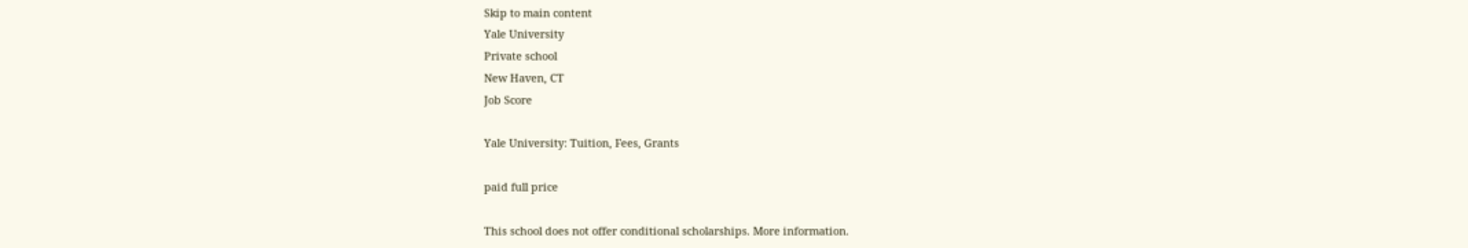Skip to main content
Yale University
Private school
New Haven, CT
Job Score

Yale University: Tuition, Fees, Grants

paid full price

This school does not offer conditional scholarships. More information.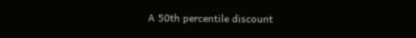A 50th percentile discount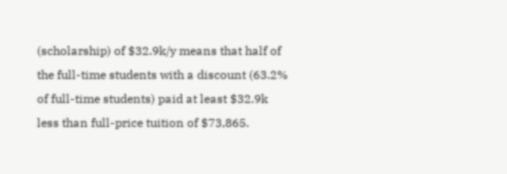(scholarship) of $32.9k/y means that half of the full-time students with a discount (63.2% of full-time students) paid at least $32.9k less than full-price tuition of $73,865.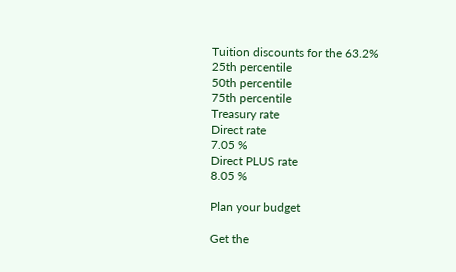Tuition discounts for the 63.2%
25th percentile
50th percentile
75th percentile
Treasury rate
Direct rate
7.05 %
Direct PLUS rate
8.05 %

Plan your budget

Get the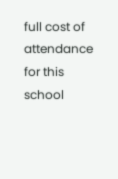full cost of attendance for this school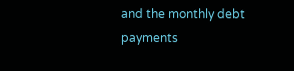and the monthly debt payments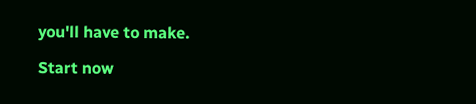you'll have to make.

Start now